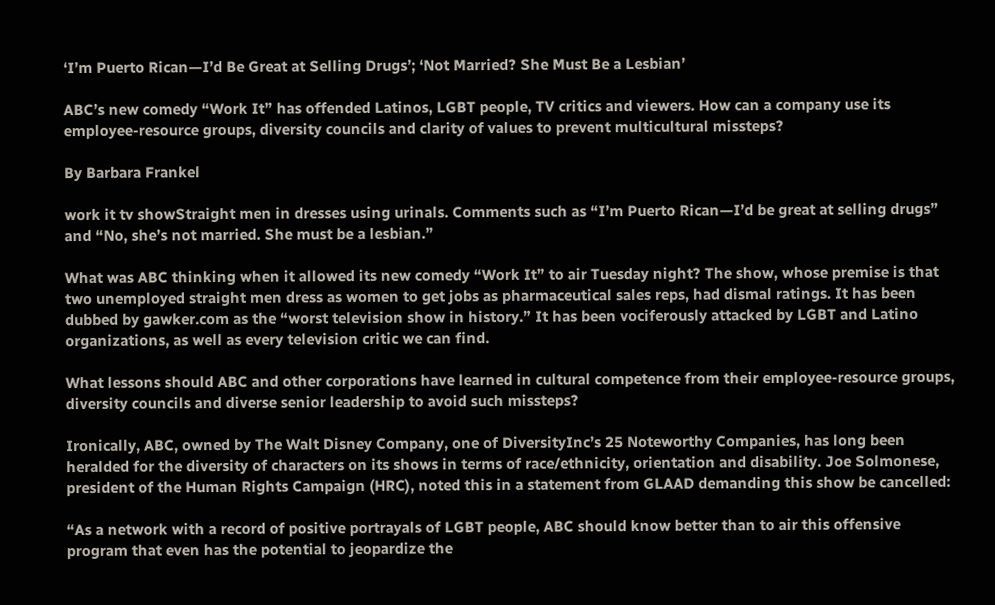‘I’m Puerto Rican—I’d Be Great at Selling Drugs’; ‘Not Married? She Must Be a Lesbian’

ABC’s new comedy “Work It” has offended Latinos, LGBT people, TV critics and viewers. How can a company use its employee-resource groups, diversity councils and clarity of values to prevent multicultural missteps?

By Barbara Frankel

work it tv showStraight men in dresses using urinals. Comments such as “I’m Puerto Rican—I’d be great at selling drugs” and “No, she’s not married. She must be a lesbian.”

What was ABC thinking when it allowed its new comedy “Work It” to air Tuesday night? The show, whose premise is that two unemployed straight men dress as women to get jobs as pharmaceutical sales reps, had dismal ratings. It has been dubbed by gawker.com as the “worst television show in history.” It has been vociferously attacked by LGBT and Latino organizations, as well as every television critic we can find.

What lessons should ABC and other corporations have learned in cultural competence from their employee-resource groups, diversity councils and diverse senior leadership to avoid such missteps?

Ironically, ABC, owned by The Walt Disney Company, one of DiversityInc’s 25 Noteworthy Companies, has long been heralded for the diversity of characters on its shows in terms of race/ethnicity, orientation and disability. Joe Solmonese, president of the Human Rights Campaign (HRC), noted this in a statement from GLAAD demanding this show be cancelled:

“As a network with a record of positive portrayals of LGBT people, ABC should know better than to air this offensive program that even has the potential to jeopardize the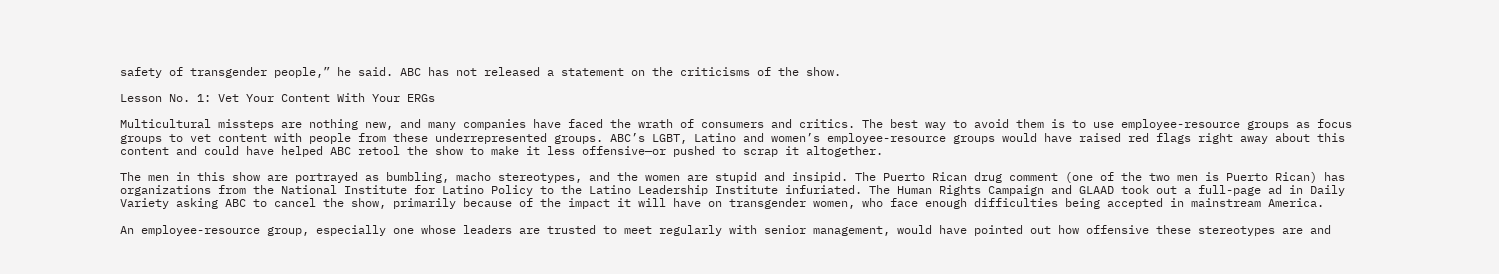safety of transgender people,” he said. ABC has not released a statement on the criticisms of the show.

Lesson No. 1: Vet Your Content With Your ERGs

Multicultural missteps are nothing new, and many companies have faced the wrath of consumers and critics. The best way to avoid them is to use employee-resource groups as focus groups to vet content with people from these underrepresented groups. ABC’s LGBT, Latino and women’s employee-resource groups would have raised red flags right away about this content and could have helped ABC retool the show to make it less offensive—or pushed to scrap it altogether.

The men in this show are portrayed as bumbling, macho stereotypes, and the women are stupid and insipid. The Puerto Rican drug comment (one of the two men is Puerto Rican) has organizations from the National Institute for Latino Policy to the Latino Leadership Institute infuriated. The Human Rights Campaign and GLAAD took out a full-page ad in Daily Variety asking ABC to cancel the show, primarily because of the impact it will have on transgender women, who face enough difficulties being accepted in mainstream America.

An employee-resource group, especially one whose leaders are trusted to meet regularly with senior management, would have pointed out how offensive these stereotypes are and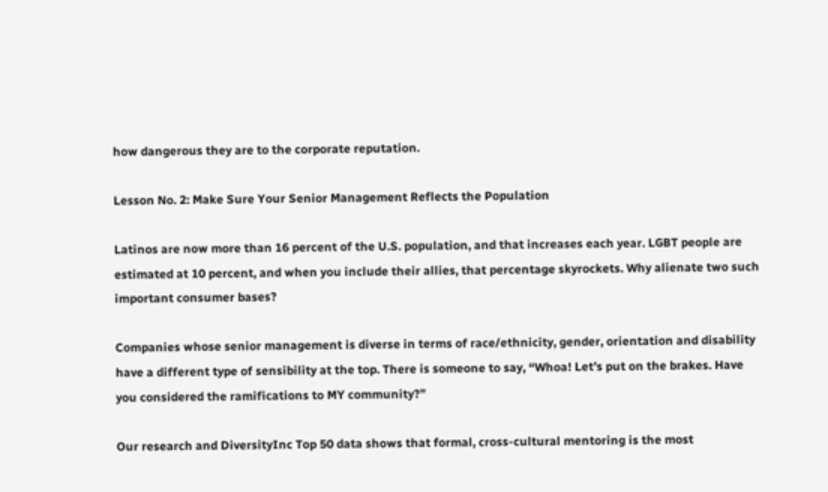how dangerous they are to the corporate reputation.

Lesson No. 2: Make Sure Your Senior Management Reflects the Population

Latinos are now more than 16 percent of the U.S. population, and that increases each year. LGBT people are estimated at 10 percent, and when you include their allies, that percentage skyrockets. Why alienate two such important consumer bases?

Companies whose senior management is diverse in terms of race/ethnicity, gender, orientation and disability have a different type of sensibility at the top. There is someone to say, “Whoa! Let’s put on the brakes. Have you considered the ramifications to MY community?”

Our research and DiversityInc Top 50 data shows that formal, cross-cultural mentoring is the most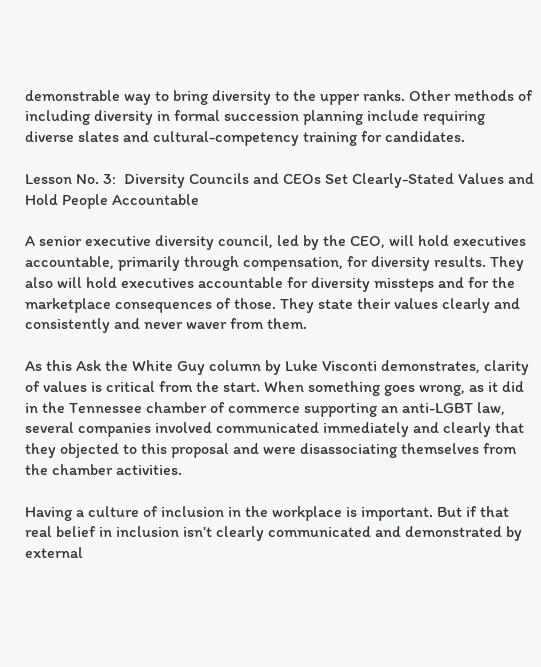demonstrable way to bring diversity to the upper ranks. Other methods of including diversity in formal succession planning include requiring diverse slates and cultural-competency training for candidates.

Lesson No. 3:  Diversity Councils and CEOs Set Clearly-Stated Values and Hold People Accountable

A senior executive diversity council, led by the CEO, will hold executives accountable, primarily through compensation, for diversity results. They also will hold executives accountable for diversity missteps and for the marketplace consequences of those. They state their values clearly and consistently and never waver from them.

As this Ask the White Guy column by Luke Visconti demonstrates, clarity of values is critical from the start. When something goes wrong, as it did in the Tennessee chamber of commerce supporting an anti-LGBT law, several companies involved communicated immediately and clearly that they objected to this proposal and were disassociating themselves from the chamber activities.

Having a culture of inclusion in the workplace is important. But if that real belief in inclusion isn’t clearly communicated and demonstrated by external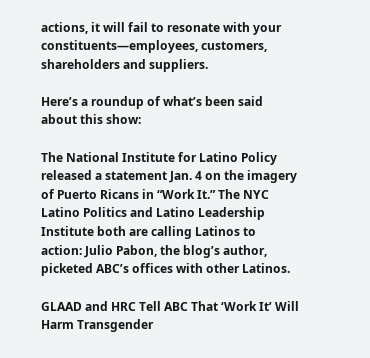actions, it will fail to resonate with your constituents—employees, customers, shareholders and suppliers.

Here’s a roundup of what’s been said about this show:

The National Institute for Latino Policy released a statement Jan. 4 on the imagery of Puerto Ricans in “Work It.” The NYC Latino Politics and Latino Leadership Institute both are calling Latinos to action: Julio Pabon, the blog’s author, picketed ABC’s offices with other Latinos.

GLAAD and HRC Tell ABC That ‘Work It’ Will Harm Transgender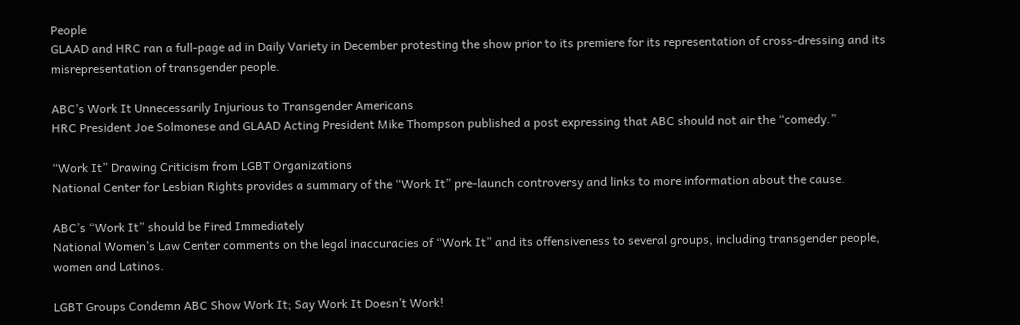People
GLAAD and HRC ran a full-page ad in Daily Variety in December protesting the show prior to its premiere for its representation of cross-dressing and its misrepresentation of transgender people.

ABC’s Work It Unnecessarily Injurious to Transgender Americans
HRC President Joe Solmonese and GLAAD Acting President Mike Thompson published a post expressing that ABC should not air the “comedy.”

“Work It” Drawing Criticism from LGBT Organizations
National Center for Lesbian Rights provides a summary of the “Work It” pre-launch controversy and links to more information about the cause.

ABC’s “Work It” should be Fired Immediately
National Women’s Law Center comments on the legal inaccuracies of “Work It” and its offensiveness to several groups, including transgender people, women and Latinos.

LGBT Groups Condemn ABC Show Work It; Say Work It Doesn’t Work!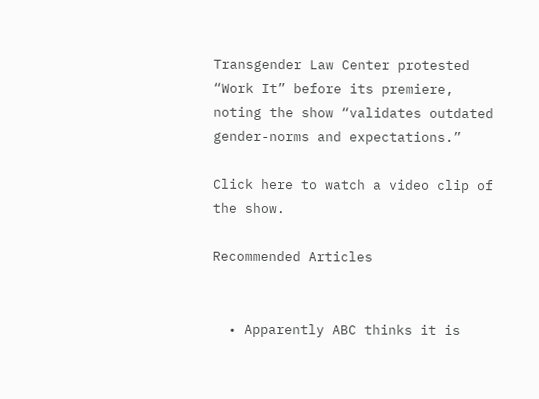Transgender Law Center protested “Work It” before its premiere, noting the show “validates outdated gender-norms and expectations.”

Click here to watch a video clip of the show.

Recommended Articles


  • Apparently ABC thinks it is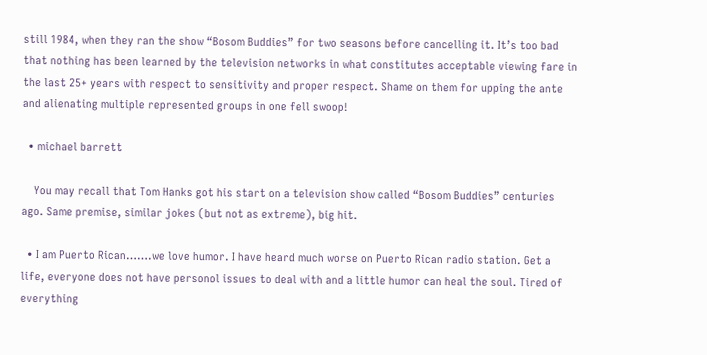still 1984, when they ran the show “Bosom Buddies” for two seasons before cancelling it. It’s too bad that nothing has been learned by the television networks in what constitutes acceptable viewing fare in the last 25+ years with respect to sensitivity and proper respect. Shame on them for upping the ante and alienating multiple represented groups in one fell swoop!

  • michael barrett

    You may recall that Tom Hanks got his start on a television show called “Bosom Buddies” centuries ago. Same premise, similar jokes (but not as extreme), big hit.

  • I am Puerto Rican…….we love humor. I have heard much worse on Puerto Rican radio station. Get a life, everyone does not have personol issues to deal with and a little humor can heal the soul. Tired of everything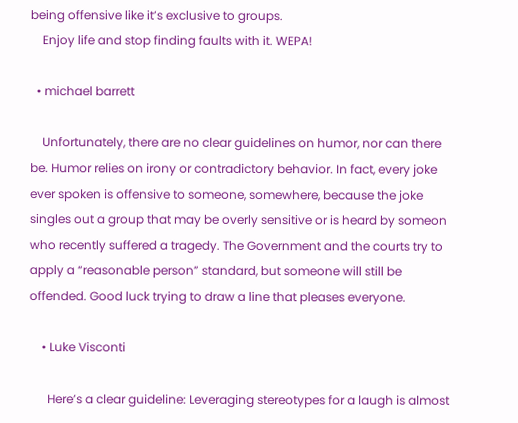being offensive like it’s exclusive to groups.
    Enjoy life and stop finding faults with it. WEPA!

  • michael barrett

    Unfortunately, there are no clear guidelines on humor, nor can there be. Humor relies on irony or contradictory behavior. In fact, every joke ever spoken is offensive to someone, somewhere, because the joke singles out a group that may be overly sensitive or is heard by someon who recently suffered a tragedy. The Government and the courts try to apply a “reasonable person” standard, but someone will still be offended. Good luck trying to draw a line that pleases everyone.

    • Luke Visconti

      Here’s a clear guideline: Leveraging stereotypes for a laugh is almost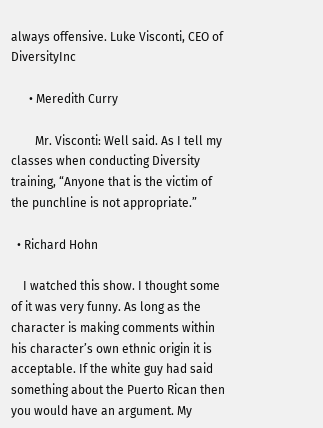always offensive. Luke Visconti, CEO of DiversityInc

      • Meredith Curry

        Mr. Visconti: Well said. As I tell my classes when conducting Diversity training, “Anyone that is the victim of the punchline is not appropriate.”

  • Richard Hohn

    I watched this show. I thought some of it was very funny. As long as the character is making comments within his character’s own ethnic origin it is acceptable. If the white guy had said something about the Puerto Rican then you would have an argument. My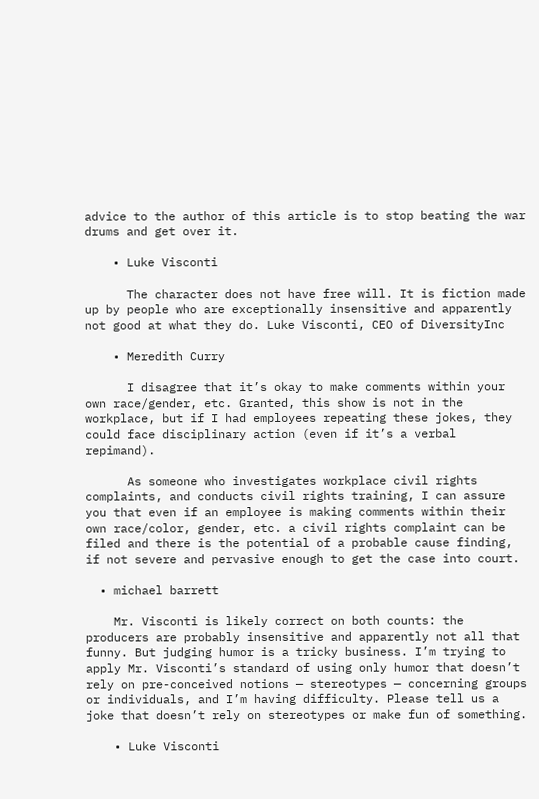advice to the author of this article is to stop beating the war drums and get over it.

    • Luke Visconti

      The character does not have free will. It is fiction made up by people who are exceptionally insensitive and apparently not good at what they do. Luke Visconti, CEO of DiversityInc

    • Meredith Curry

      I disagree that it’s okay to make comments within your own race/gender, etc. Granted, this show is not in the workplace, but if I had employees repeating these jokes, they could face disciplinary action (even if it’s a verbal repimand).

      As someone who investigates workplace civil rights complaints, and conducts civil rights training, I can assure you that even if an employee is making comments within their own race/color, gender, etc. a civil rights complaint can be filed and there is the potential of a probable cause finding, if not severe and pervasive enough to get the case into court.

  • michael barrett

    Mr. Visconti is likely correct on both counts: the producers are probably insensitive and apparently not all that funny. But judging humor is a tricky business. I’m trying to apply Mr. Visconti’s standard of using only humor that doesn’t rely on pre-conceived notions — stereotypes — concerning groups or individuals, and I’m having difficulty. Please tell us a joke that doesn’t rely on stereotypes or make fun of something.

    • Luke Visconti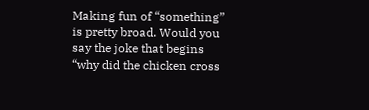Making fun of “something” is pretty broad. Would you say the joke that begins “why did the chicken cross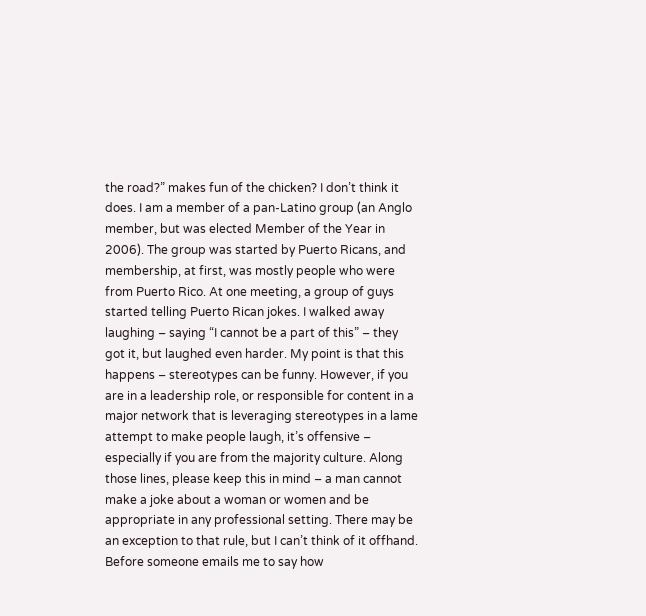the road?” makes fun of the chicken? I don’t think it does. I am a member of a pan-Latino group (an Anglo member, but was elected Member of the Year in 2006). The group was started by Puerto Ricans, and membership, at first, was mostly people who were from Puerto Rico. At one meeting, a group of guys started telling Puerto Rican jokes. I walked away laughing – saying “I cannot be a part of this” – they got it, but laughed even harder. My point is that this happens – stereotypes can be funny. However, if you are in a leadership role, or responsible for content in a major network that is leveraging stereotypes in a lame attempt to make people laugh, it’s offensive – especially if you are from the majority culture. Along those lines, please keep this in mind – a man cannot make a joke about a woman or women and be appropriate in any professional setting. There may be an exception to that rule, but I can’t think of it offhand. Before someone emails me to say how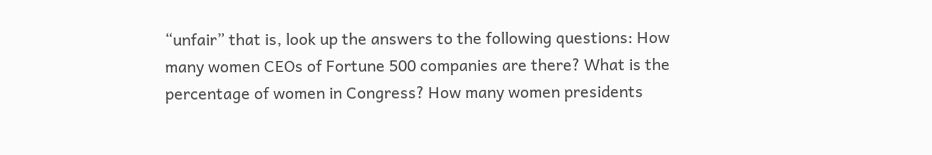“unfair” that is, look up the answers to the following questions: How many women CEOs of Fortune 500 companies are there? What is the percentage of women in Congress? How many women presidents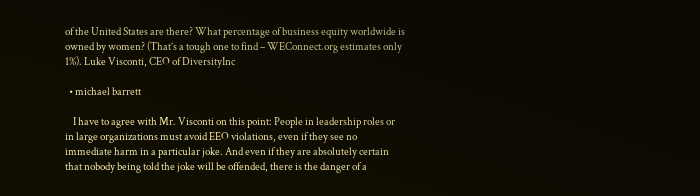of the United States are there? What percentage of business equity worldwide is owned by women? (That’s a tough one to find – WEConnect.org estimates only 1%). Luke Visconti, CEO of DiversityInc

  • michael barrett

    I have to agree with Mr. Visconti on this point: People in leadership roles or in large organizations must avoid EEO violations, even if they see no immediate harm in a particular joke. And even if they are absolutely certain that nobody being told the joke will be offended, there is the danger of a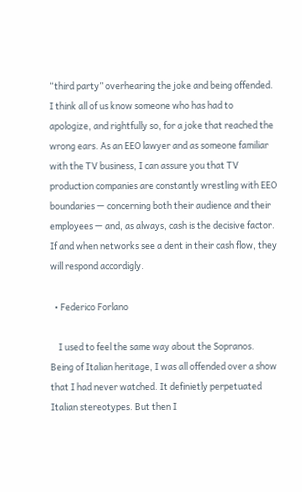“third party” overhearing the joke and being offended. I think all of us know someone who has had to apologize, and rightfully so, for a joke that reached the wrong ears. As an EEO lawyer and as someone familiar with the TV business, I can assure you that TV production companies are constantly wrestling with EEO boundaries — concerning both their audience and their employees — and, as always, cash is the decisive factor. If and when networks see a dent in their cash flow, they will respond accordigly.

  • Federico Forlano

    I used to feel the same way about the Sopranos. Being of Italian heritage, I was all offended over a show that I had never watched. It definietly perpetuated Italian stereotypes. But then I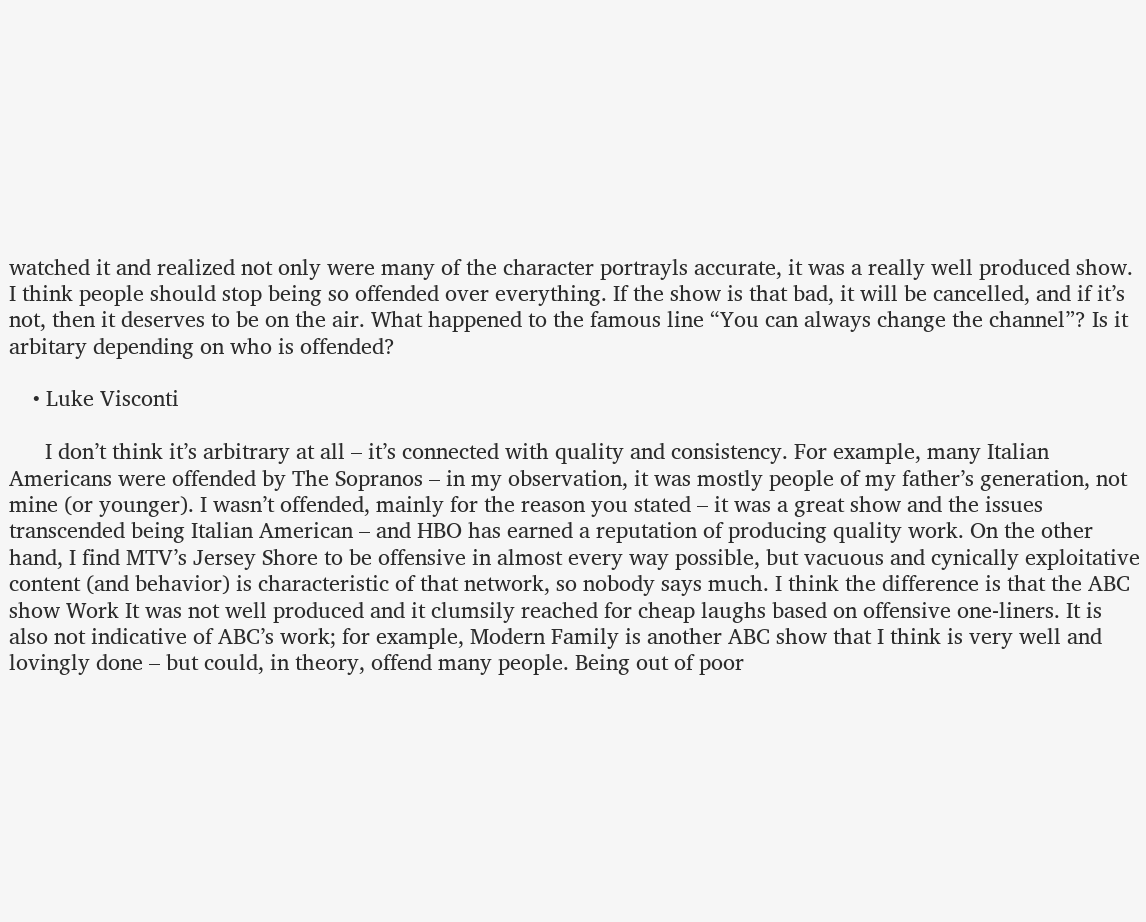watched it and realized not only were many of the character portrayls accurate, it was a really well produced show. I think people should stop being so offended over everything. If the show is that bad, it will be cancelled, and if it’s not, then it deserves to be on the air. What happened to the famous line “You can always change the channel”? Is it arbitary depending on who is offended?

    • Luke Visconti

      I don’t think it’s arbitrary at all – it’s connected with quality and consistency. For example, many Italian Americans were offended by The Sopranos – in my observation, it was mostly people of my father’s generation, not mine (or younger). I wasn’t offended, mainly for the reason you stated – it was a great show and the issues transcended being Italian American – and HBO has earned a reputation of producing quality work. On the other hand, I find MTV’s Jersey Shore to be offensive in almost every way possible, but vacuous and cynically exploitative content (and behavior) is characteristic of that network, so nobody says much. I think the difference is that the ABC show Work It was not well produced and it clumsily reached for cheap laughs based on offensive one-liners. It is also not indicative of ABC’s work; for example, Modern Family is another ABC show that I think is very well and lovingly done – but could, in theory, offend many people. Being out of poor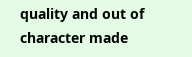quality and out of character made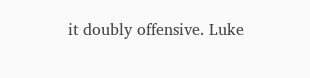it doubly offensive. Luke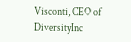Visconti, CEO of DiversityInc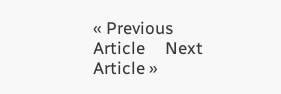« Previous Article     Next Article »